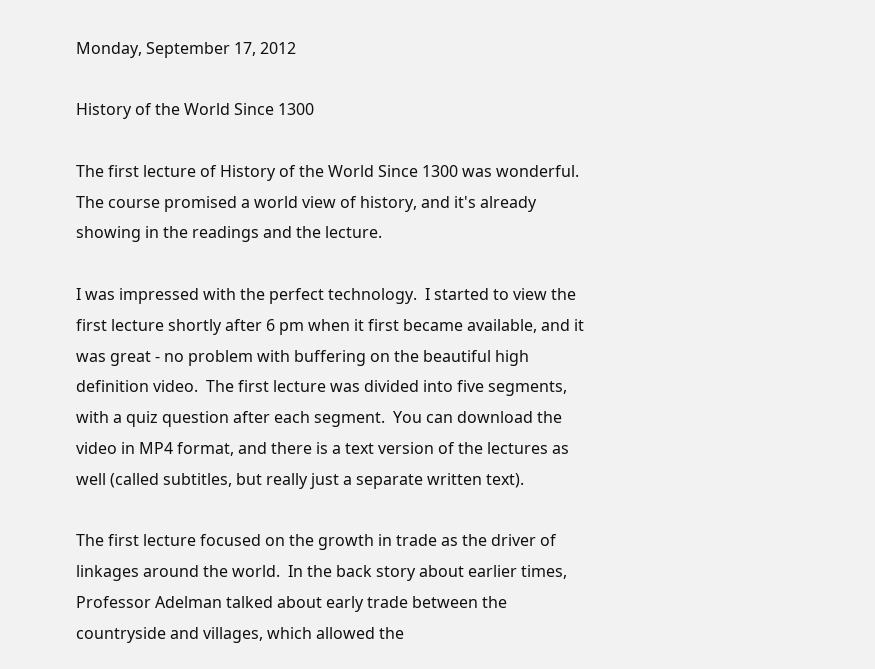Monday, September 17, 2012

History of the World Since 1300

The first lecture of History of the World Since 1300 was wonderful.  The course promised a world view of history, and it's already showing in the readings and the lecture.

I was impressed with the perfect technology.  I started to view the first lecture shortly after 6 pm when it first became available, and it was great - no problem with buffering on the beautiful high definition video.  The first lecture was divided into five segments, with a quiz question after each segment.  You can download the video in MP4 format, and there is a text version of the lectures as well (called subtitles, but really just a separate written text).

The first lecture focused on the growth in trade as the driver of linkages around the world.  In the back story about earlier times, Professor Adelman talked about early trade between the countryside and villages, which allowed the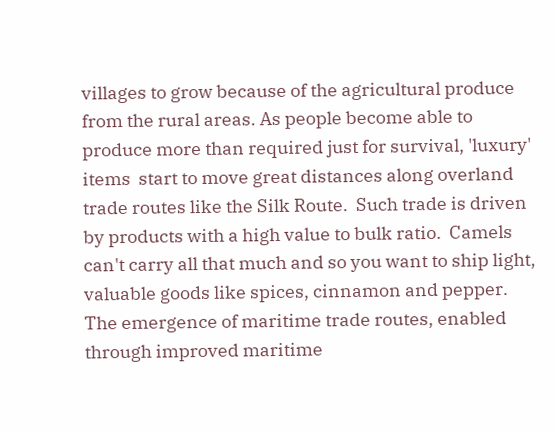villages to grow because of the agricultural produce from the rural areas. As people become able to produce more than required just for survival, 'luxury' items  start to move great distances along overland trade routes like the Silk Route.  Such trade is driven by products with a high value to bulk ratio.  Camels can't carry all that much and so you want to ship light, valuable goods like spices, cinnamon and pepper.  The emergence of maritime trade routes, enabled through improved maritime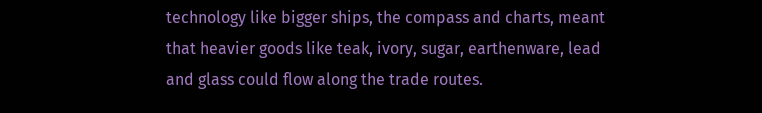technology like bigger ships, the compass and charts, meant that heavier goods like teak, ivory, sugar, earthenware, lead and glass could flow along the trade routes.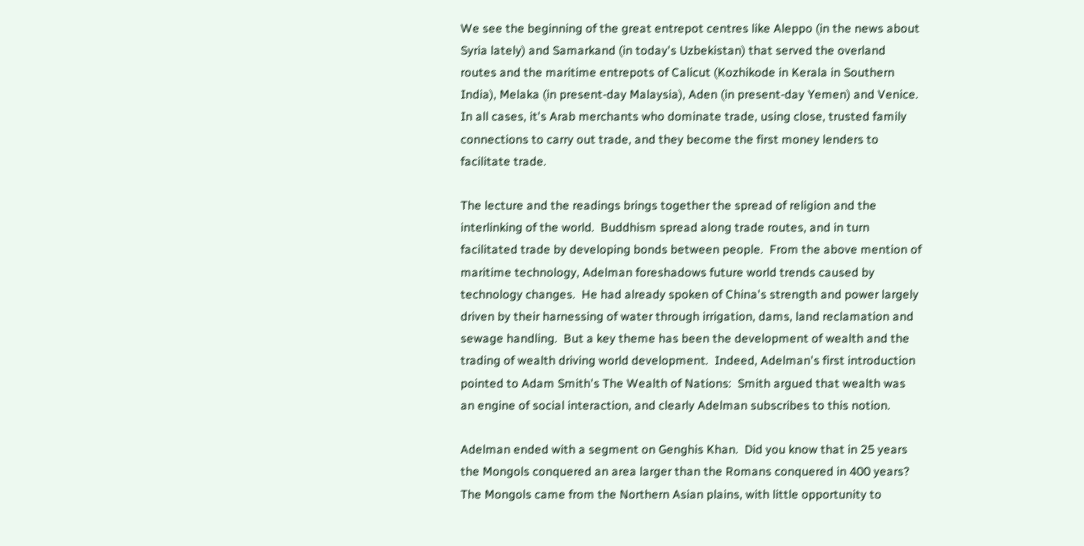We see the beginning of the great entrepot centres like Aleppo (in the news about Syria lately) and Samarkand (in today's Uzbekistan) that served the overland routes and the maritime entrepots of Calicut (Kozhikode in Kerala in Southern India), Melaka (in present-day Malaysia), Aden (in present-day Yemen) and Venice.  In all cases, it's Arab merchants who dominate trade, using close, trusted family connections to carry out trade, and they become the first money lenders to facilitate trade.

The lecture and the readings brings together the spread of religion and the interlinking of the world.  Buddhism spread along trade routes, and in turn facilitated trade by developing bonds between people.  From the above mention of maritime technology, Adelman foreshadows future world trends caused by technology changes.  He had already spoken of China's strength and power largely driven by their harnessing of water through irrigation, dams, land reclamation and sewage handling.  But a key theme has been the development of wealth and the trading of wealth driving world development.  Indeed, Adelman's first introduction pointed to Adam Smith's The Wealth of Nations:  Smith argued that wealth was an engine of social interaction, and clearly Adelman subscribes to this notion.

Adelman ended with a segment on Genghis Khan.  Did you know that in 25 years the Mongols conquered an area larger than the Romans conquered in 400 years?  The Mongols came from the Northern Asian plains, with little opportunity to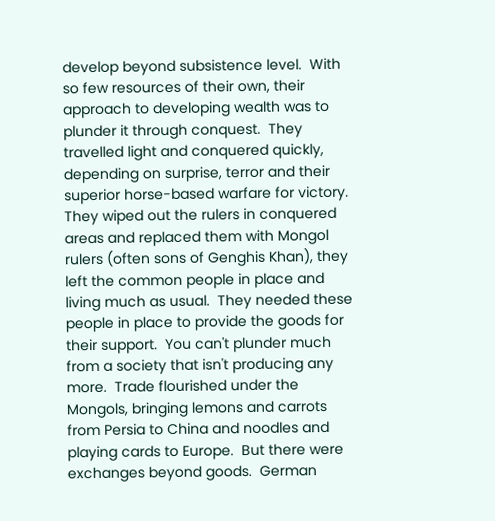develop beyond subsistence level.  With so few resources of their own, their approach to developing wealth was to plunder it through conquest.  They travelled light and conquered quickly, depending on surprise, terror and their superior horse-based warfare for victory.  They wiped out the rulers in conquered areas and replaced them with Mongol rulers (often sons of Genghis Khan), they left the common people in place and living much as usual.  They needed these people in place to provide the goods for their support.  You can't plunder much from a society that isn't producing any more.  Trade flourished under the Mongols, bringing lemons and carrots from Persia to China and noodles and playing cards to Europe.  But there were exchanges beyond goods.  German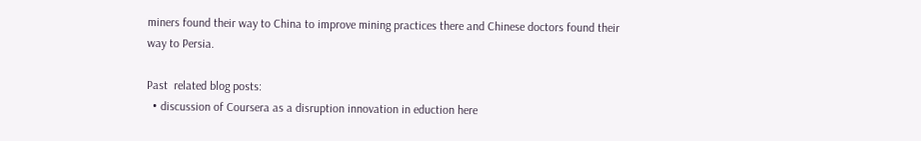miners found their way to China to improve mining practices there and Chinese doctors found their way to Persia.

Past  related blog posts:
  • discussion of Coursera as a disruption innovation in eduction here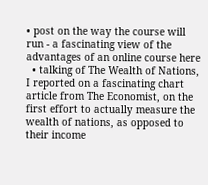• post on the way the course will run - a fascinating view of the advantages of an online course here
  • talking of The Wealth of Nations, I reported on a fascinating chart article from The Economist, on the first effort to actually measure the wealth of nations, as opposed to their income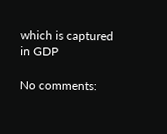which is captured in GDP

No comments: